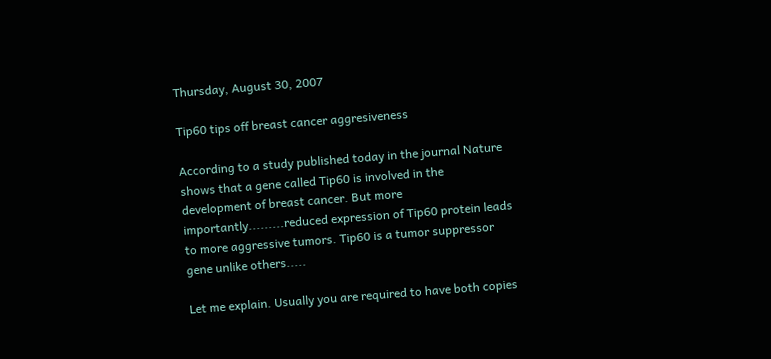Thursday, August 30, 2007

Tip60 tips off breast cancer aggresiveness

According to a study published today in the journal Nature shows that a gene called Tip60 is involved in the development of breast cancer. But more importantly.........reduced expression of Tip60 protein leads to more aggressive tumors. Tip60 is a tumor suppressor gene unlike others.....

Let me explain. Usually you are required to have both copies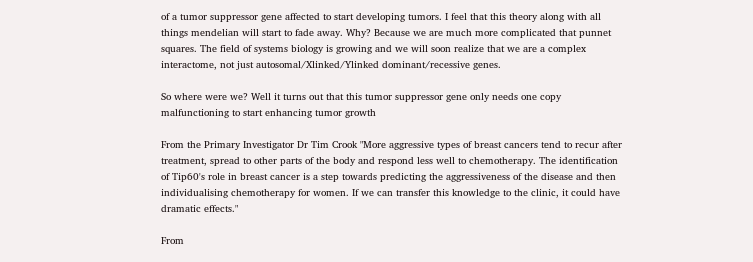of a tumor suppressor gene affected to start developing tumors. I feel that this theory along with all things mendelian will start to fade away. Why? Because we are much more complicated that punnet squares. The field of systems biology is growing and we will soon realize that we are a complex interactome, not just autosomal/Xlinked/Ylinked dominant/recessive genes.

So where were we? Well it turns out that this tumor suppressor gene only needs one copy malfunctioning to start enhancing tumor growth

From the Primary Investigator Dr Tim Crook "More aggressive types of breast cancers tend to recur after treatment, spread to other parts of the body and respond less well to chemotherapy. The identification of Tip60's role in breast cancer is a step towards predicting the aggressiveness of the disease and then individualising chemotherapy for women. If we can transfer this knowledge to the clinic, it could have dramatic effects."

From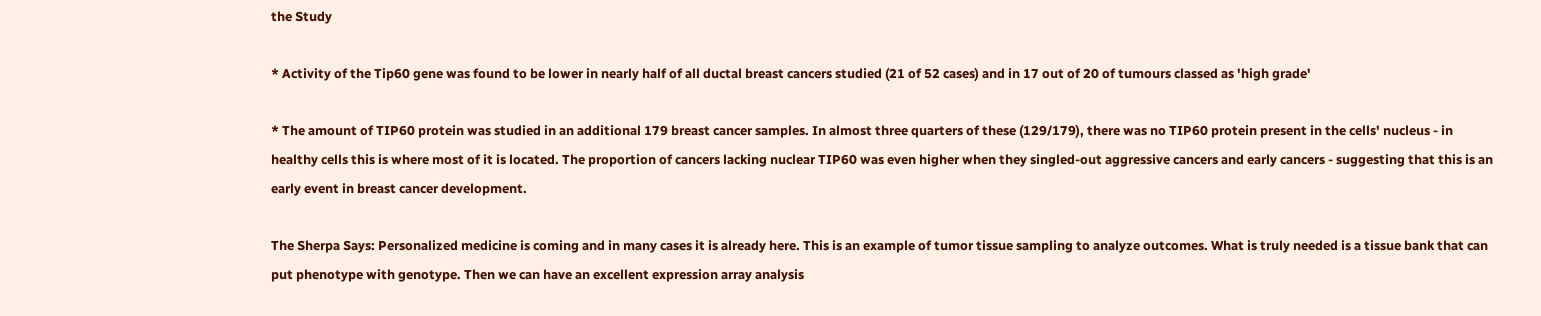the Study

* Activity of the Tip60 gene was found to be lower in nearly half of all ductal breast cancers studied (21 of 52 cases) and in 17 out of 20 of tumours classed as 'high grade'

* The amount of TIP60 protein was studied in an additional 179 breast cancer samples. In almost three quarters of these (129/179), there was no TIP60 protein present in the cells' nucleus - in healthy cells this is where most of it is located. The proportion of cancers lacking nuclear TIP60 was even higher when they singled-out aggressive cancers and early cancers - suggesting that this is an early event in breast cancer development.

The Sherpa Says: Personalized medicine is coming and in many cases it is already here. This is an example of tumor tissue sampling to analyze outcomes. What is truly needed is a tissue bank that can put phenotype with genotype. Then we can have an excellent expression array analysis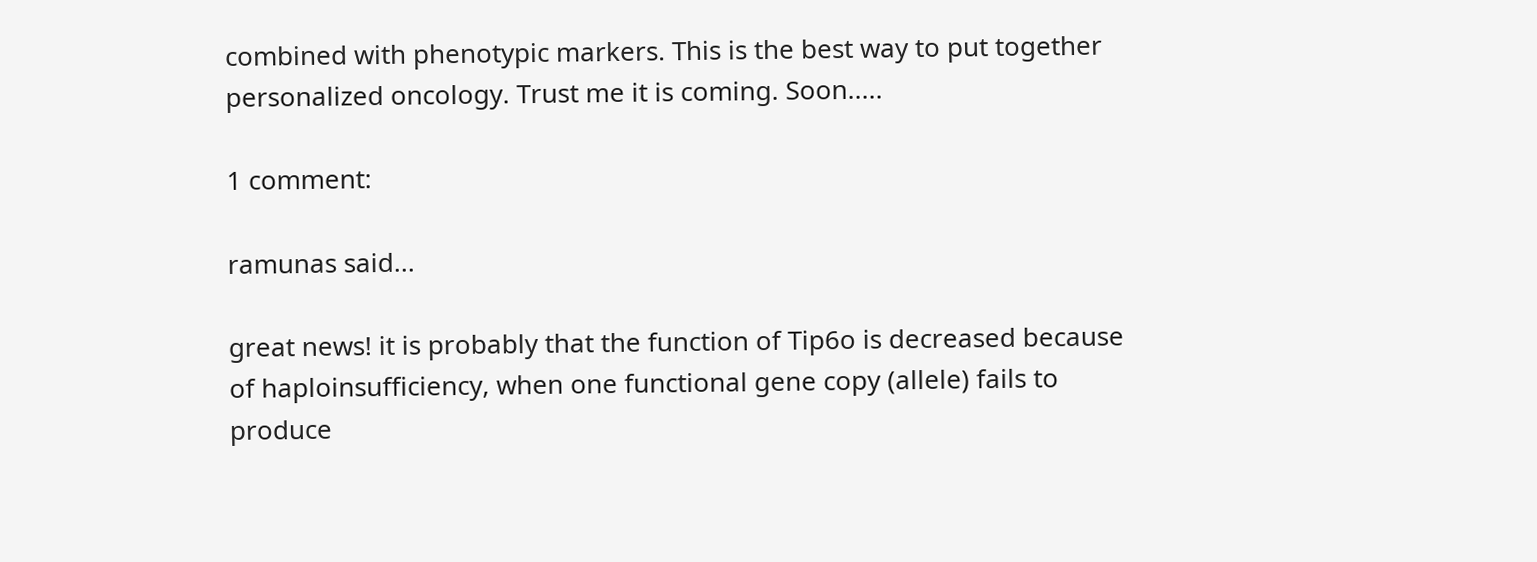combined with phenotypic markers. This is the best way to put together personalized oncology. Trust me it is coming. Soon.....

1 comment:

ramunas said...

great news! it is probably that the function of Tip6o is decreased because of haploinsufficiency, when one functional gene copy (allele) fails to produce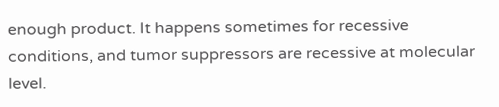enough product. It happens sometimes for recessive conditions, and tumor suppressors are recessive at molecular level.